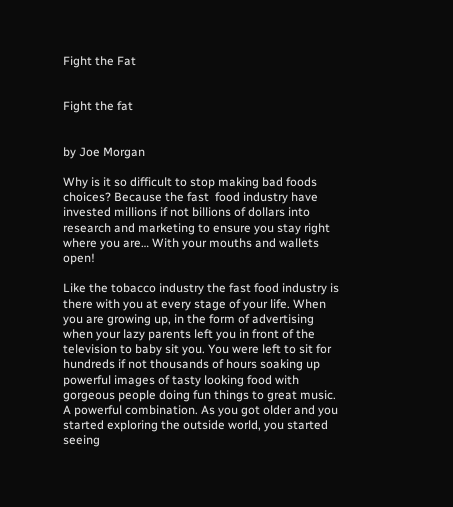Fight the Fat


Fight the fat


by Joe Morgan

Why is it so difficult to stop making bad foods choices? Because the fast  food industry have invested millions if not billions of dollars into research and marketing to ensure you stay right where you are… With your mouths and wallets open!

Like the tobacco industry the fast food industry is there with you at every stage of your life. When you are growing up, in the form of advertising when your lazy parents left you in front of the television to baby sit you. You were left to sit for hundreds if not thousands of hours soaking up powerful images of tasty looking food with gorgeous people doing fun things to great music. A powerful combination. As you got older and you started exploring the outside world, you started seeing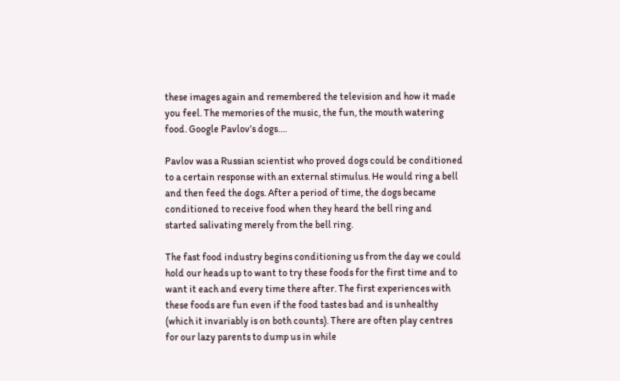these images again and remembered the television and how it made you feel. The memories of the music, the fun, the mouth watering food. Google Pavlov’s dogs….

Pavlov was a Russian scientist who proved dogs could be conditioned to a certain response with an external stimulus. He would ring a bell and then feed the dogs. After a period of time, the dogs became conditioned to receive food when they heard the bell ring and started salivating merely from the bell ring.

The fast food industry begins conditioning us from the day we could hold our heads up to want to try these foods for the first time and to want it each and every time there after. The first experiences with these foods are fun even if the food tastes bad and is unhealthy (which it invariably is on both counts). There are often play centres for our lazy parents to dump us in while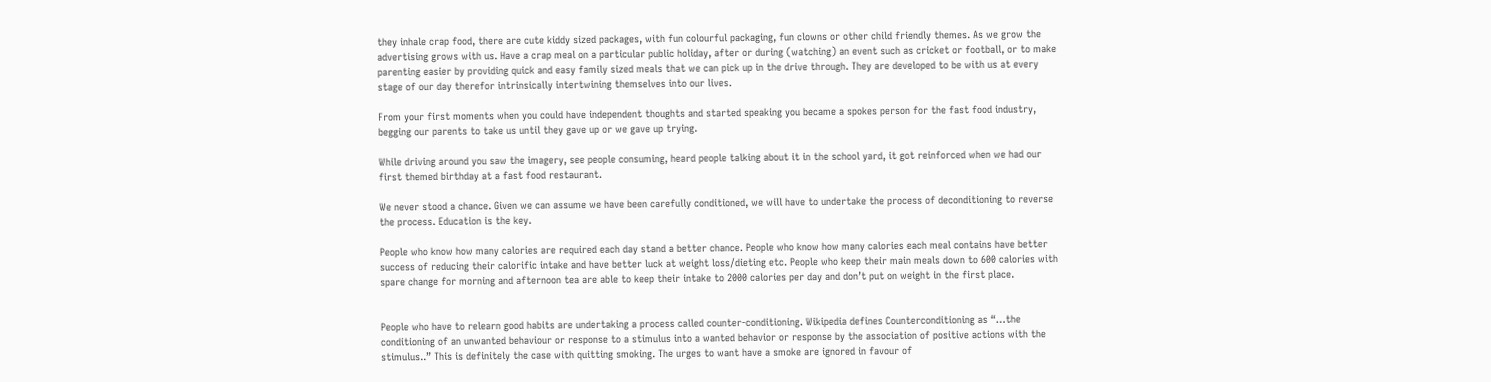they inhale crap food, there are cute kiddy sized packages, with fun colourful packaging, fun clowns or other child friendly themes. As we grow the advertising grows with us. Have a crap meal on a particular public holiday, after or during (watching) an event such as cricket or football, or to make parenting easier by providing quick and easy family sized meals that we can pick up in the drive through. They are developed to be with us at every stage of our day therefor intrinsically intertwining themselves into our lives.

From your first moments when you could have independent thoughts and started speaking you became a spokes person for the fast food industry, begging our parents to take us until they gave up or we gave up trying.

While driving around you saw the imagery, see people consuming, heard people talking about it in the school yard, it got reinforced when we had our first themed birthday at a fast food restaurant.

We never stood a chance. Given we can assume we have been carefully conditioned, we will have to undertake the process of deconditioning to reverse the process. Education is the key.

People who know how many calories are required each day stand a better chance. People who know how many calories each meal contains have better success of reducing their calorific intake and have better luck at weight loss/dieting etc. People who keep their main meals down to 600 calories with spare change for morning and afternoon tea are able to keep their intake to 2000 calories per day and don’t put on weight in the first place.


People who have to relearn good habits are undertaking a process called counter-conditioning. Wikipedia defines Counterconditioning as “…the conditioning of an unwanted behaviour or response to a stimulus into a wanted behavior or response by the association of positive actions with the stimulus..” This is definitely the case with quitting smoking. The urges to want have a smoke are ignored in favour of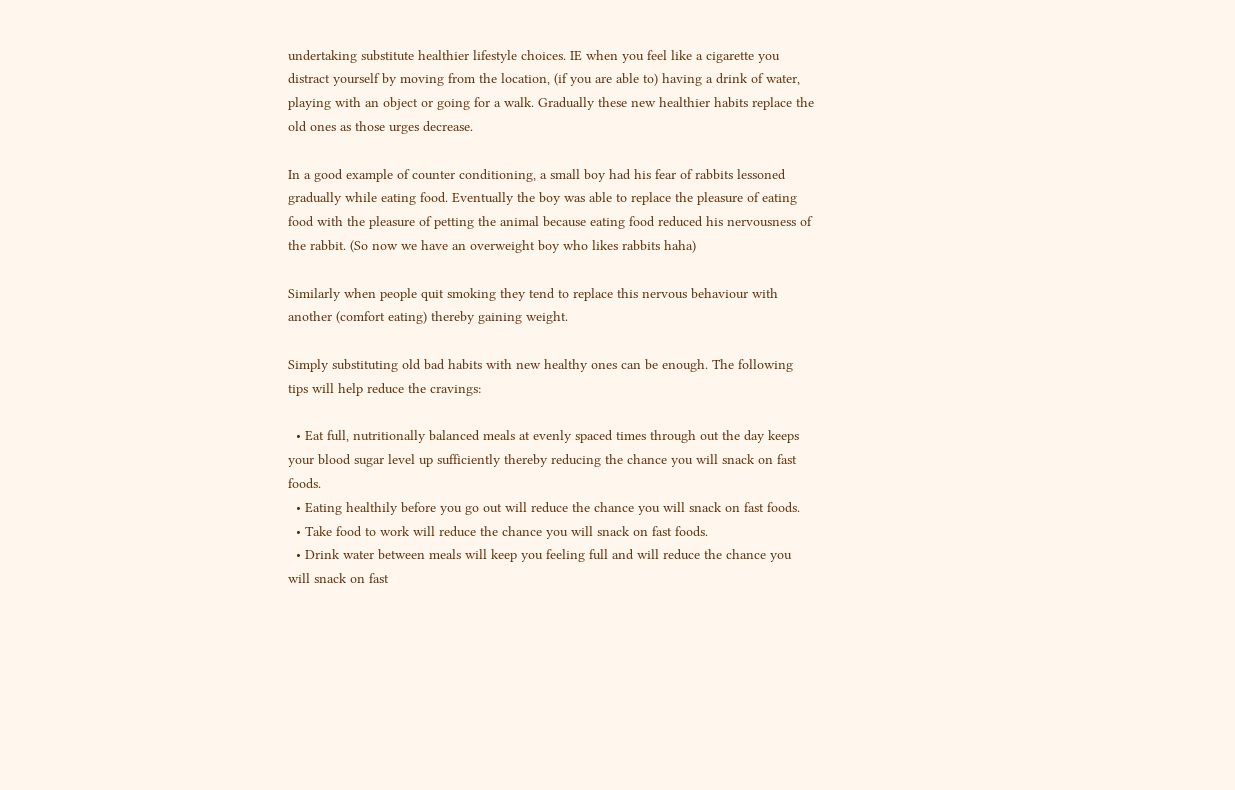undertaking substitute healthier lifestyle choices. IE when you feel like a cigarette you distract yourself by moving from the location, (if you are able to) having a drink of water, playing with an object or going for a walk. Gradually these new healthier habits replace the old ones as those urges decrease.

In a good example of counter conditioning, a small boy had his fear of rabbits lessoned gradually while eating food. Eventually the boy was able to replace the pleasure of eating food with the pleasure of petting the animal because eating food reduced his nervousness of the rabbit. (So now we have an overweight boy who likes rabbits haha)

Similarly when people quit smoking they tend to replace this nervous behaviour with another (comfort eating) thereby gaining weight.

Simply substituting old bad habits with new healthy ones can be enough. The following tips will help reduce the cravings:

  • Eat full, nutritionally balanced meals at evenly spaced times through out the day keeps your blood sugar level up sufficiently thereby reducing the chance you will snack on fast foods.
  • Eating healthily before you go out will reduce the chance you will snack on fast foods.
  • Take food to work will reduce the chance you will snack on fast foods.
  • Drink water between meals will keep you feeling full and will reduce the chance you will snack on fast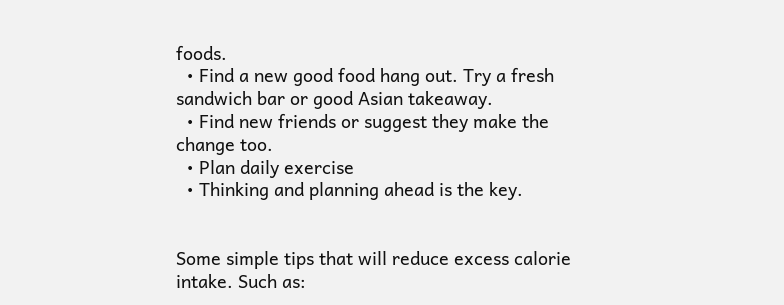foods.
  • Find a new good food hang out. Try a fresh sandwich bar or good Asian takeaway.
  • Find new friends or suggest they make the change too.
  • Plan daily exercise
  • Thinking and planning ahead is the key.


Some simple tips that will reduce excess calorie intake. Such as: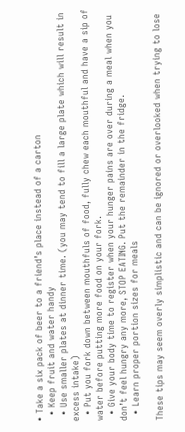• Take a six pack of beer to a friend’s place instead of a carton
  • Keep fruit and water handy
  • Use smaller plates at dinner time. (you may tend to fill a large plate which will result in excess intake)
  • Put you fork down between mouthfuls of food, fully chew each mouthful and have a sip of water before putting more food on your fork.
  • Give your body time to register when your hunger pains are over during a meal when you don’t feel hungry any more, STOP EATING. Put the remainder in the fridge.
  • Learn proper portion sizes for meals

These tips may seem overly simplistic and can be ignored or overlooked when trying to lose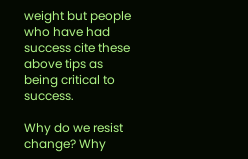weight but people who have had success cite these above tips as being critical to success.

Why do we resist change? Why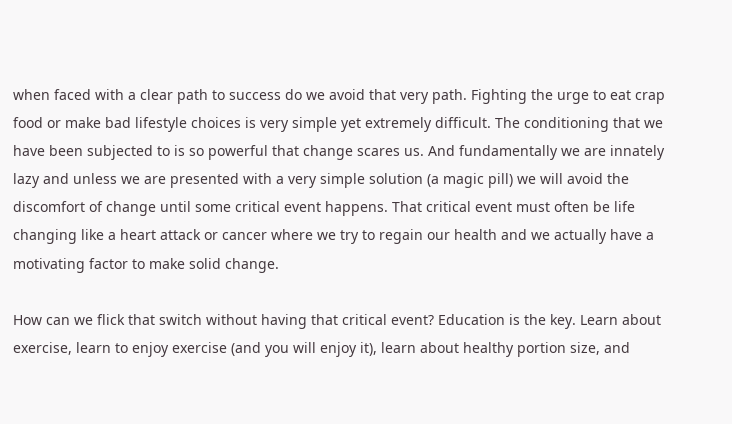when faced with a clear path to success do we avoid that very path. Fighting the urge to eat crap food or make bad lifestyle choices is very simple yet extremely difficult. The conditioning that we have been subjected to is so powerful that change scares us. And fundamentally we are innately lazy and unless we are presented with a very simple solution (a magic pill) we will avoid the discomfort of change until some critical event happens. That critical event must often be life changing like a heart attack or cancer where we try to regain our health and we actually have a motivating factor to make solid change.

How can we flick that switch without having that critical event? Education is the key. Learn about exercise, learn to enjoy exercise (and you will enjoy it), learn about healthy portion size, and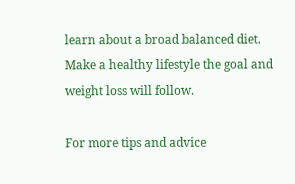learn about a broad balanced diet. Make a healthy lifestyle the goal and weight loss will follow.

For more tips and advice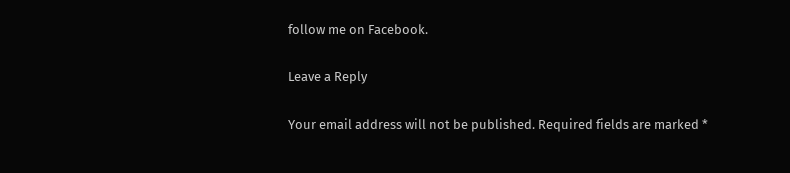follow me on Facebook.

Leave a Reply

Your email address will not be published. Required fields are marked *